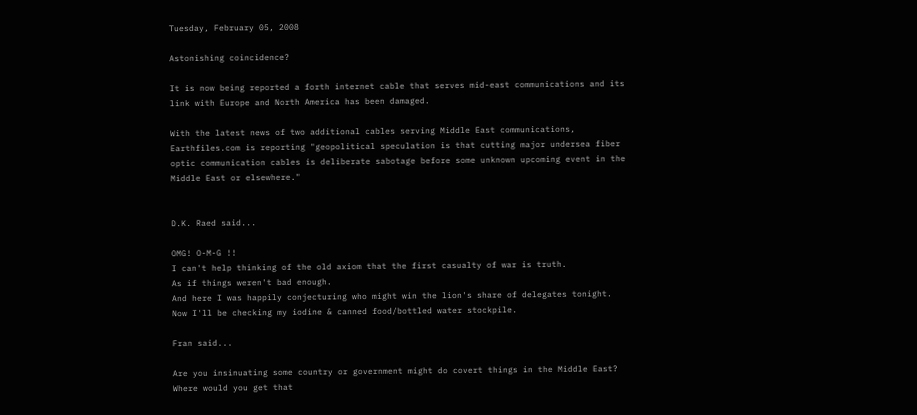Tuesday, February 05, 2008

Astonishing coincidence?

It is now being reported a forth internet cable that serves mid-east communications and its link with Europe and North America has been damaged.

With the latest news of two additional cables serving Middle East communications, Earthfiles.com is reporting "geopolitical speculation is that cutting major undersea fiber optic communication cables is deliberate sabotage before some unknown upcoming event in the Middle East or elsewhere."


D.K. Raed said...

OMG! O-M-G !!
I can't help thinking of the old axiom that the first casualty of war is truth.
As if things weren't bad enough.
And here I was happily conjecturing who might win the lion's share of delegates tonight.
Now I'll be checking my iodine & canned food/bottled water stockpile.

Fran said...

Are you insinuating some country or government might do covert things in the Middle East?
Where would you get that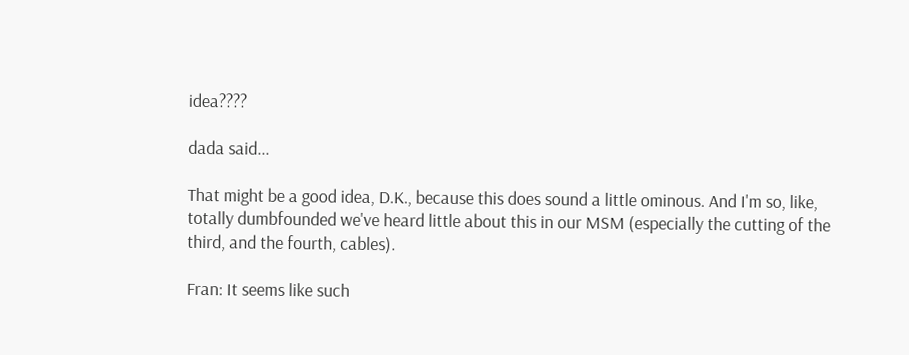idea????

dada said...

That might be a good idea, D.K., because this does sound a little ominous. And I'm so, like, totally dumbfounded we've heard little about this in our MSM (especially the cutting of the third, and the fourth, cables).

Fran: It seems like such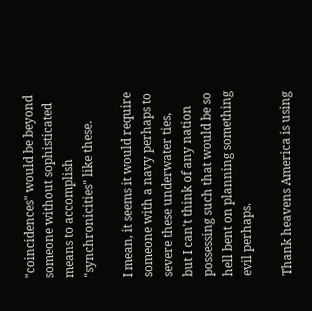"coincidences" would be beyond someone without sophisticated means to accomplish "synchronicities" like these.

I mean, it seems it would require someone with a navy perhaps to severe these underwater ties, but I can't think of any nation possessing such that would be so hell bent on planning something evil perhaps.

Thank heavens America is using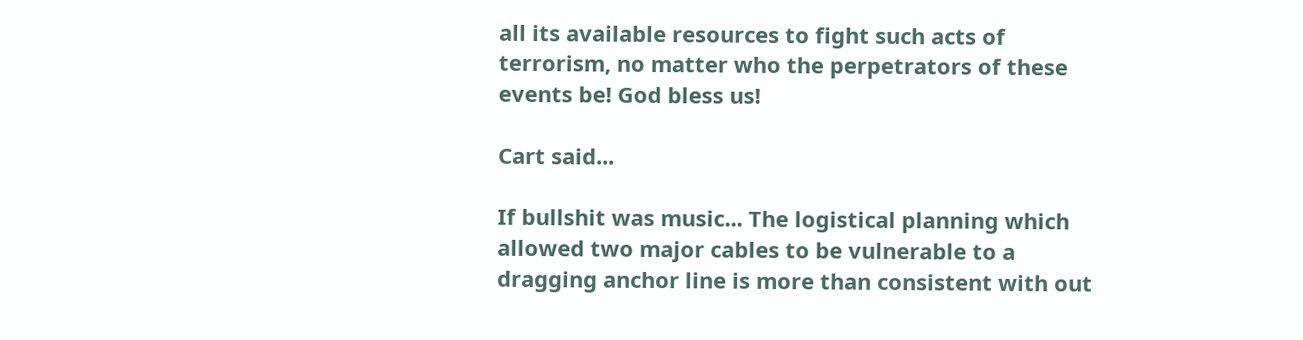all its available resources to fight such acts of terrorism, no matter who the perpetrators of these events be! God bless us!

Cart said...

If bullshit was music... The logistical planning which allowed two major cables to be vulnerable to a dragging anchor line is more than consistent with out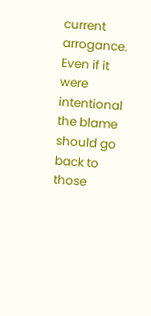current arrogance.
Even if it were intentional the blame should go back to those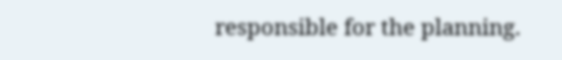responsible for the planning.